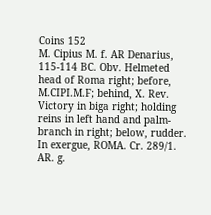Coins 152
M. Cipius M. f. AR Denarius, 115-114 BC. Obv. Helmeted head of Roma right; before, M.CIPI.M.F; behind, X. Rev. Victory in biga right; holding reins in left hand and palm-branch in right; below, rudder. In exergue, ROMA. Cr. 289/1. AR. g.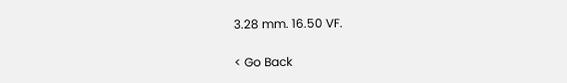3.28 mm. 16.50 VF.

< Go Back